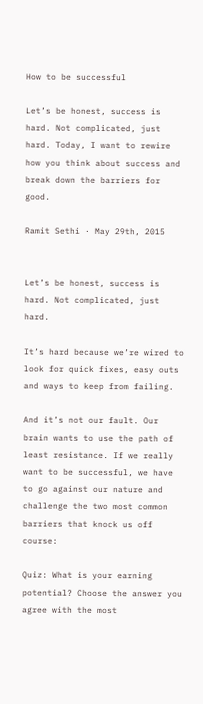How to be successful

Let’s be honest, success is hard. Not complicated, just hard. Today, I want to rewire how you think about success and break down the barriers for good.

Ramit Sethi · May 29th, 2015


Let’s be honest, success is hard. Not complicated, just hard.

It’s hard because we’re wired to look for quick fixes, easy outs and ways to keep from failing.

And it’s not our fault. Our brain wants to use the path of least resistance. If we really want to be successful, we have to go against our nature and challenge the two most common barriers that knock us off course:

Quiz: What is your earning potential? Choose the answer you agree with the most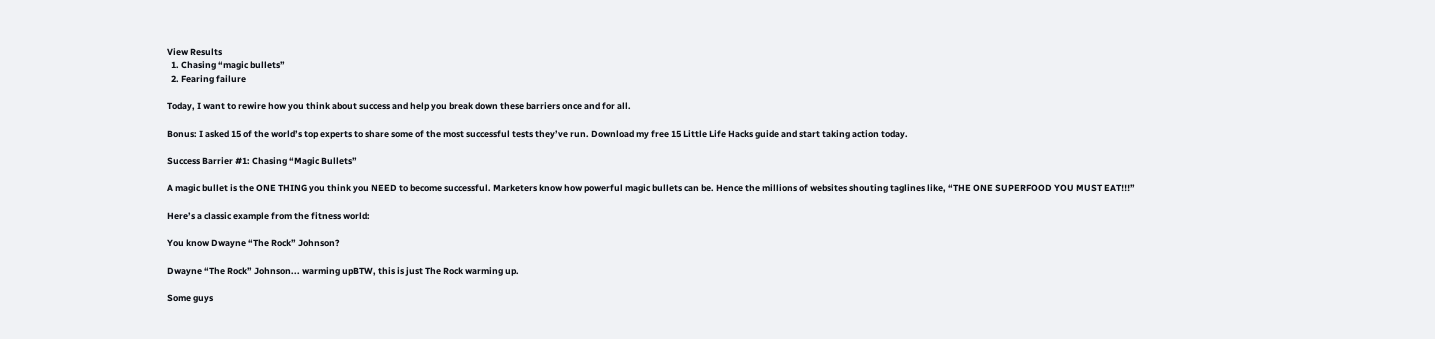View Results
  1. Chasing “magic bullets”
  2. Fearing failure

Today, I want to rewire how you think about success and help you break down these barriers once and for all.

Bonus: I asked 15 of the world’s top experts to share some of the most successful tests they’ve run. Download my free 15 Little Life Hacks guide and start taking action today.

Success Barrier #1: Chasing “Magic Bullets”

A magic bullet is the ONE THING you think you NEED to become successful. Marketers know how powerful magic bullets can be. Hence the millions of websites shouting taglines like, “THE ONE SUPERFOOD YOU MUST EAT!!!”

Here’s a classic example from the fitness world:

You know Dwayne “The Rock” Johnson?

Dwayne “The Rock” Johnson... warming upBTW, this is just The Rock warming up.

Some guys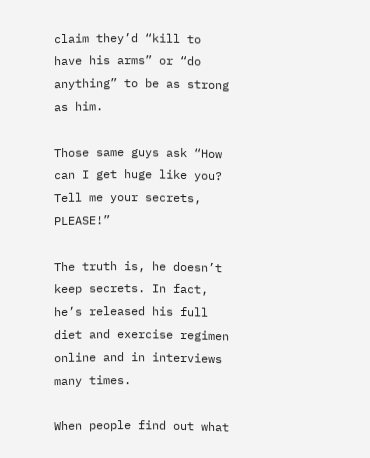claim they’d “kill to have his arms” or “do anything” to be as strong as him.

Those same guys ask “How can I get huge like you? Tell me your secrets, PLEASE!”

The truth is, he doesn’t keep secrets. In fact, he’s released his full diet and exercise regimen online and in interviews many times.

When people find out what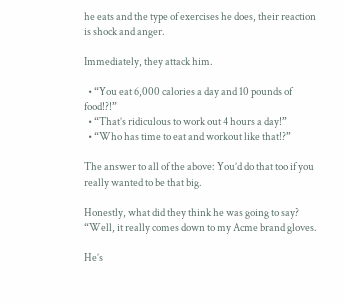he eats and the type of exercises he does, their reaction is shock and anger.

Immediately, they attack him.

  • “You eat 6,000 calories a day and 10 pounds of food!?!”
  • “That’s ridiculous to work out 4 hours a day!”
  • “Who has time to eat and workout like that!?”

The answer to all of the above: You’d do that too if you really wanted to be that big.

Honestly, what did they think he was going to say? “Well, it really comes down to my Acme brand gloves.

He’s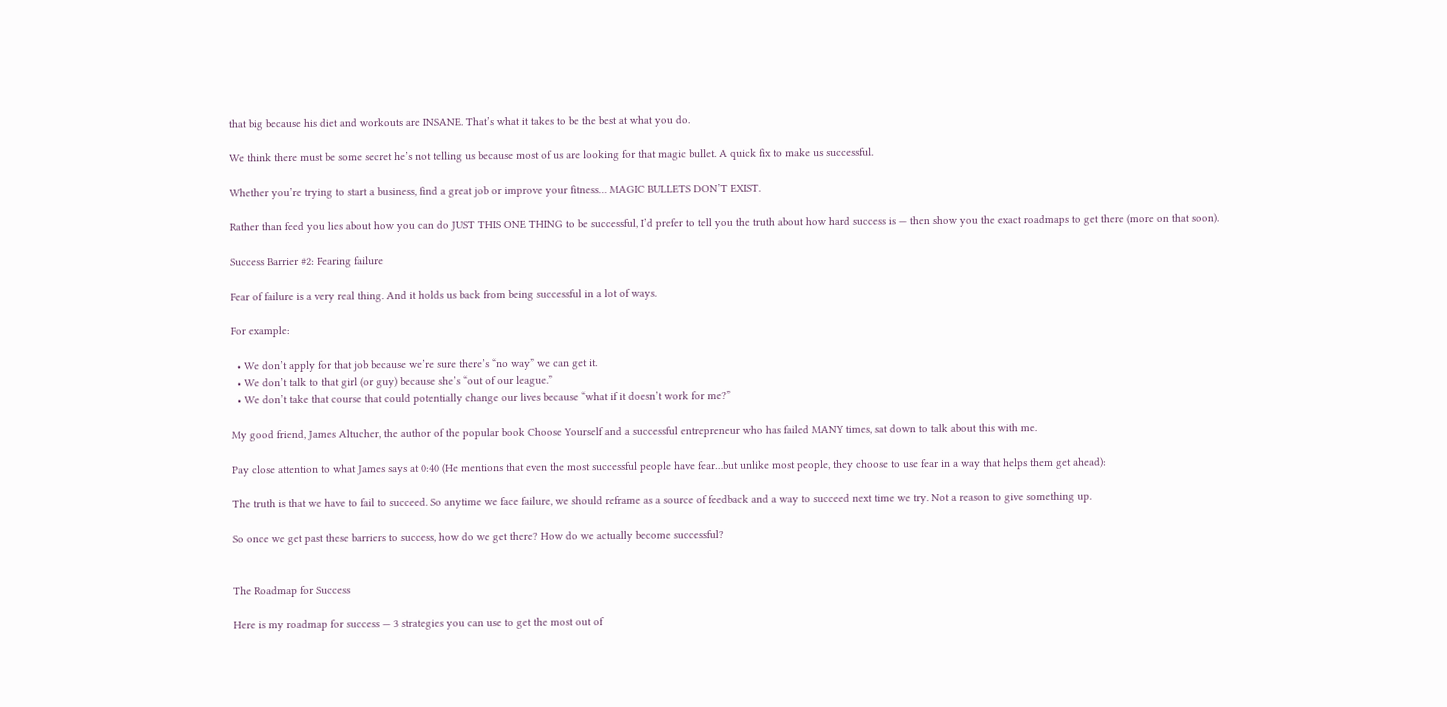that big because his diet and workouts are INSANE. That’s what it takes to be the best at what you do.

We think there must be some secret he’s not telling us because most of us are looking for that magic bullet. A quick fix to make us successful.

Whether you’re trying to start a business, find a great job or improve your fitness… MAGIC BULLETS DON’T EXIST.

Rather than feed you lies about how you can do JUST THIS ONE THING to be successful, I’d prefer to tell you the truth about how hard success is — then show you the exact roadmaps to get there (more on that soon).

Success Barrier #2: Fearing failure

Fear of failure is a very real thing. And it holds us back from being successful in a lot of ways.

For example:

  • We don’t apply for that job because we’re sure there’s “no way” we can get it.
  • We don’t talk to that girl (or guy) because she’s “out of our league.”
  • We don’t take that course that could potentially change our lives because “what if it doesn’t work for me?”

My good friend, James Altucher, the author of the popular book Choose Yourself and a successful entrepreneur who has failed MANY times, sat down to talk about this with me.

Pay close attention to what James says at 0:40 (He mentions that even the most successful people have fear…but unlike most people, they choose to use fear in a way that helps them get ahead):

The truth is that we have to fail to succeed. So anytime we face failure, we should reframe as a source of feedback and a way to succeed next time we try. Not a reason to give something up.

So once we get past these barriers to success, how do we get there? How do we actually become successful?


The Roadmap for Success

Here is my roadmap for success — 3 strategies you can use to get the most out of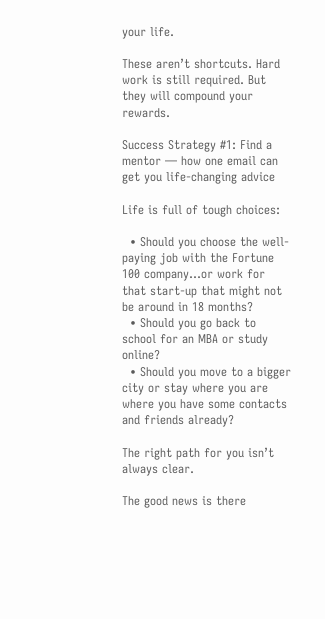your life.

These aren’t shortcuts. Hard work is still required. But they will compound your rewards.

Success Strategy #1: Find a mentor — how one email can get you life-changing advice

Life is full of tough choices:

  • Should you choose the well-paying job with the Fortune 100 company…or work for that start-up that might not be around in 18 months?
  • Should you go back to school for an MBA or study online?
  • Should you move to a bigger city or stay where you are where you have some contacts and friends already?

The right path for you isn’t always clear.

The good news is there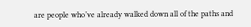are people who’ve already walked down all of the paths and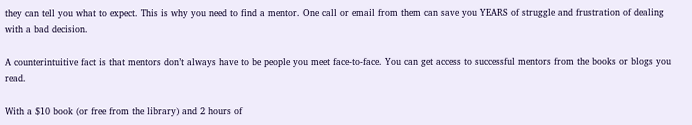they can tell you what to expect. This is why you need to find a mentor. One call or email from them can save you YEARS of struggle and frustration of dealing with a bad decision.

A counterintuitive fact is that mentors don’t always have to be people you meet face-to-face. You can get access to successful mentors from the books or blogs you read.

With a $10 book (or free from the library) and 2 hours of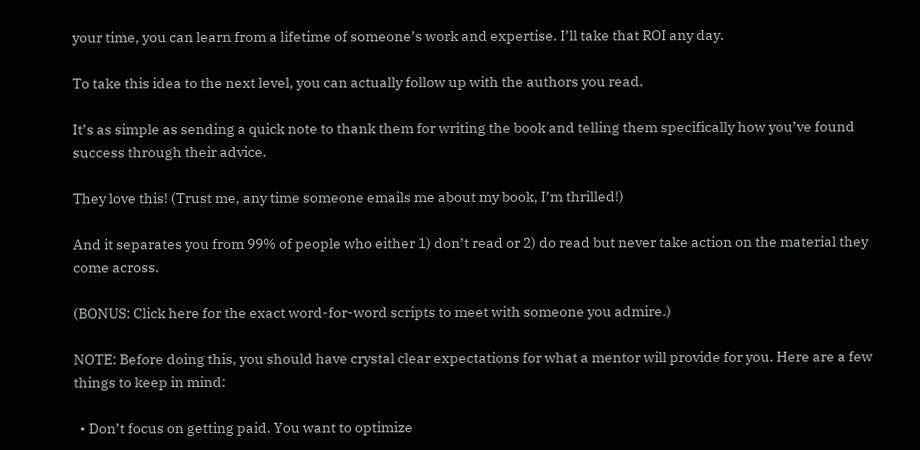your time, you can learn from a lifetime of someone’s work and expertise. I’ll take that ROI any day.

To take this idea to the next level, you can actually follow up with the authors you read.

It’s as simple as sending a quick note to thank them for writing the book and telling them specifically how you’ve found success through their advice.

They love this! (Trust me, any time someone emails me about my book, I’m thrilled!)

And it separates you from 99% of people who either 1) don’t read or 2) do read but never take action on the material they come across.

(BONUS: Click here for the exact word-for-word scripts to meet with someone you admire.)

NOTE: Before doing this, you should have crystal clear expectations for what a mentor will provide for you. Here are a few things to keep in mind:

  • Don’t focus on getting paid. You want to optimize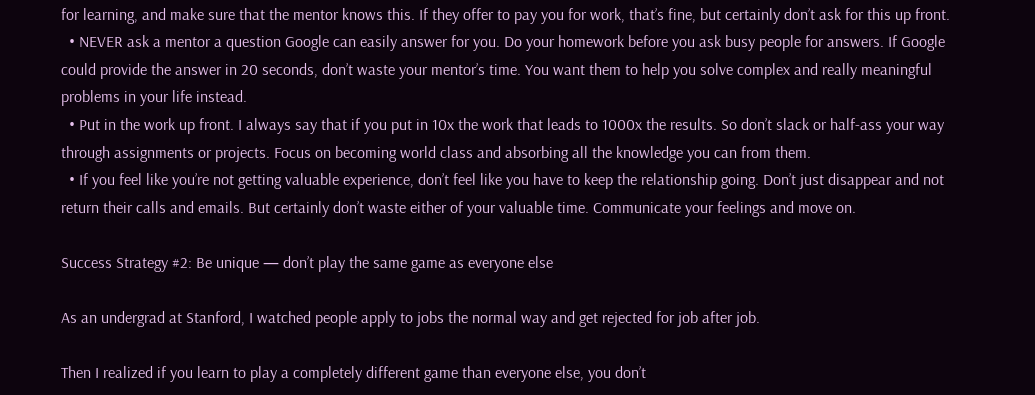for learning, and make sure that the mentor knows this. If they offer to pay you for work, that’s fine, but certainly don’t ask for this up front.
  • NEVER ask a mentor a question Google can easily answer for you. Do your homework before you ask busy people for answers. If Google could provide the answer in 20 seconds, don’t waste your mentor’s time. You want them to help you solve complex and really meaningful problems in your life instead.
  • Put in the work up front. I always say that if you put in 10x the work that leads to 1000x the results. So don’t slack or half-ass your way through assignments or projects. Focus on becoming world class and absorbing all the knowledge you can from them.
  • If you feel like you’re not getting valuable experience, don’t feel like you have to keep the relationship going. Don’t just disappear and not return their calls and emails. But certainly don’t waste either of your valuable time. Communicate your feelings and move on.

Success Strategy #2: Be unique — don’t play the same game as everyone else

As an undergrad at Stanford, I watched people apply to jobs the normal way and get rejected for job after job.

Then I realized if you learn to play a completely different game than everyone else, you don’t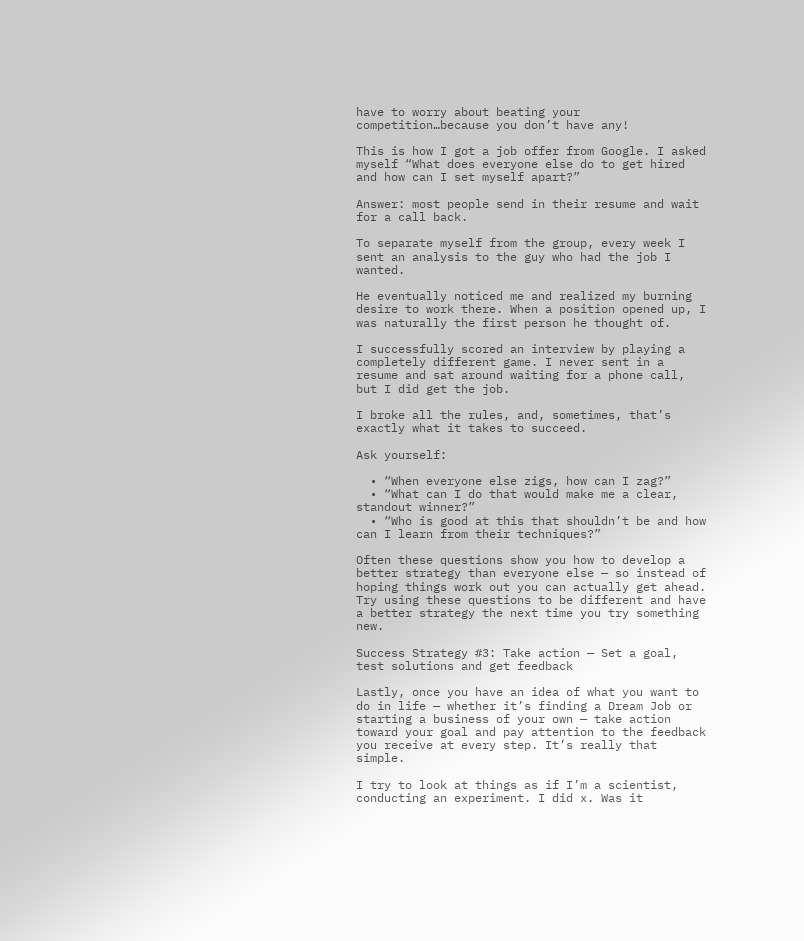have to worry about beating your competition…because you don’t have any!

This is how I got a job offer from Google. I asked myself “What does everyone else do to get hired and how can I set myself apart?”

Answer: most people send in their resume and wait for a call back.

To separate myself from the group, every week I sent an analysis to the guy who had the job I wanted.

He eventually noticed me and realized my burning desire to work there. When a position opened up, I was naturally the first person he thought of.

I successfully scored an interview by playing a completely different game. I never sent in a resume and sat around waiting for a phone call, but I did get the job.

I broke all the rules, and, sometimes, that’s exactly what it takes to succeed.

Ask yourself:

  • “When everyone else zigs, how can I zag?”
  • “What can I do that would make me a clear, standout winner?”
  • “Who is good at this that shouldn’t be and how can I learn from their techniques?”

Often these questions show you how to develop a better strategy than everyone else — so instead of hoping things work out you can actually get ahead. Try using these questions to be different and have a better strategy the next time you try something new.

Success Strategy #3: Take action — Set a goal, test solutions and get feedback

Lastly, once you have an idea of what you want to do in life — whether it’s finding a Dream Job or starting a business of your own — take action toward your goal and pay attention to the feedback you receive at every step. It’s really that simple.

I try to look at things as if I’m a scientist, conducting an experiment. I did x. Was it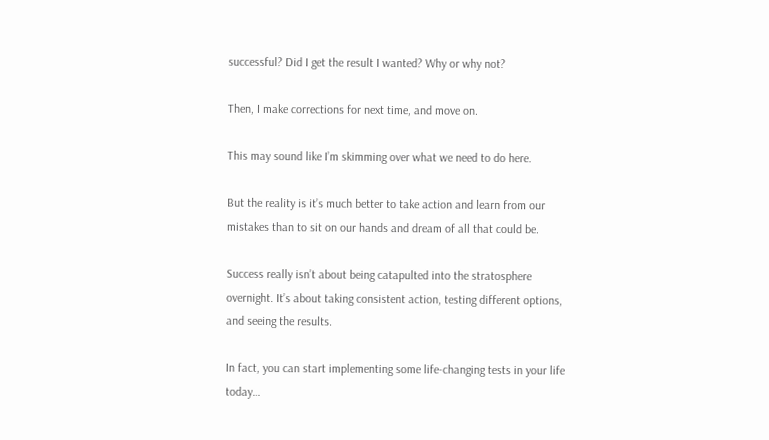successful? Did I get the result I wanted? Why or why not?

Then, I make corrections for next time, and move on.

This may sound like I’m skimming over what we need to do here.

But the reality is it’s much better to take action and learn from our mistakes than to sit on our hands and dream of all that could be.

Success really isn’t about being catapulted into the stratosphere overnight. It’s about taking consistent action, testing different options, and seeing the results.

In fact, you can start implementing some life-changing tests in your life today…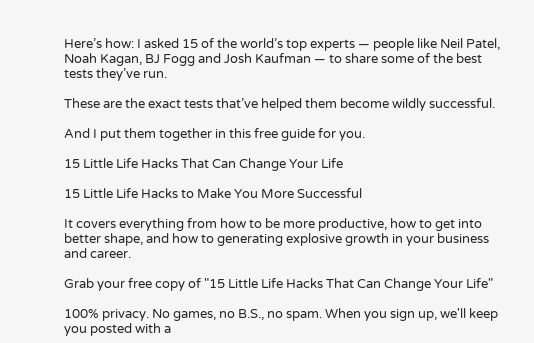Here’s how: I asked 15 of the world’s top experts — people like Neil Patel, Noah Kagan, BJ Fogg and Josh Kaufman — to share some of the best tests they’ve run.

These are the exact tests that’ve helped them become wildly successful.

And I put them together in this free guide for you.

15 Little Life Hacks That Can Change Your Life

15 Little Life Hacks to Make You More Successful

It covers everything from how to be more productive, how to get into better shape, and how to generating explosive growth in your business and career.

Grab your free copy of "15 Little Life Hacks That Can Change Your Life"

100% privacy. No games, no B.S., no spam. When you sign up, we'll keep you posted with a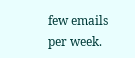few emails per week.